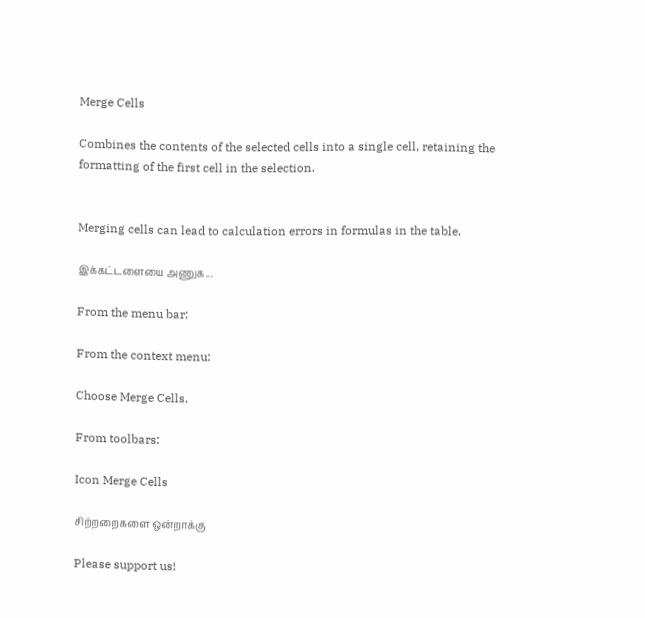Merge Cells

Combines the contents of the selected cells into a single cell, retaining the formatting of the first cell in the selection.


Merging cells can lead to calculation errors in formulas in the table.

இக்கட்டளையை அணுக...

From the menu bar:

From the context menu:

Choose Merge Cells.

From toolbars:

Icon Merge Cells

சிற்றறைகளை ஒன்றாக்கு

Please support us!